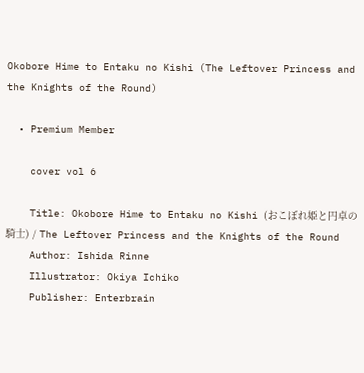Okobore Hime to Entaku no Kishi (The Leftover Princess and the Knights of the Round)

  • Premium Member

    cover vol 6

    Title: Okobore Hime to Entaku no Kishi (おこぼれ姫と円卓の騎士) / The Leftover Princess and the Knights of the Round
    Author: Ishida Rinne
    Illustrator: Okiya Ichiko
    Publisher: Enterbrain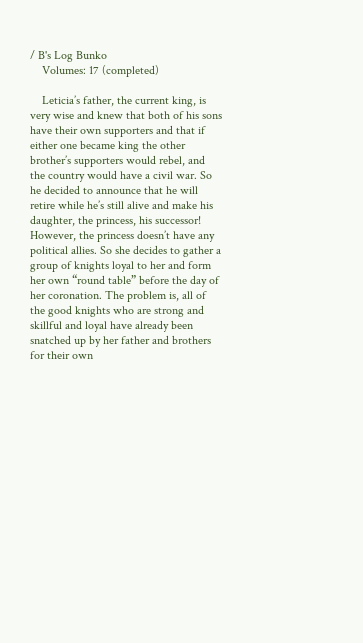/ B's Log Bunko
    Volumes: 17 (completed)

    Leticia’s father, the current king, is very wise and knew that both of his sons have their own supporters and that if either one became king the other brother’s supporters would rebel, and the country would have a civil war. So he decided to announce that he will retire while he’s still alive and make his daughter, the princess, his successor! However, the princess doesn’t have any political allies. So she decides to gather a group of knights loyal to her and form her own “round table” before the day of her coronation. The problem is, all of the good knights who are strong and skillful and loyal have already been snatched up by her father and brothers for their own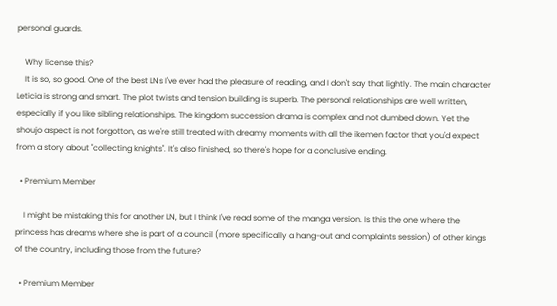personal guards.

    Why license this?
    It is so, so good. One of the best LNs I've ever had the pleasure of reading, and I don't say that lightly. The main character Leticia is strong and smart. The plot twists and tension building is superb. The personal relationships are well written, especially if you like sibling relationships. The kingdom succession drama is complex and not dumbed down. Yet the shoujo aspect is not forgotton, as we're still treated with dreamy moments with all the ikemen factor that you'd expect from a story about "collecting knights". It's also finished, so there's hope for a conclusive ending.

  • Premium Member

    I might be mistaking this for another LN, but I think I've read some of the manga version. Is this the one where the princess has dreams where she is part of a council (more specifically a hang-out and complaints session) of other kings of the country, including those from the future?

  • Premium Member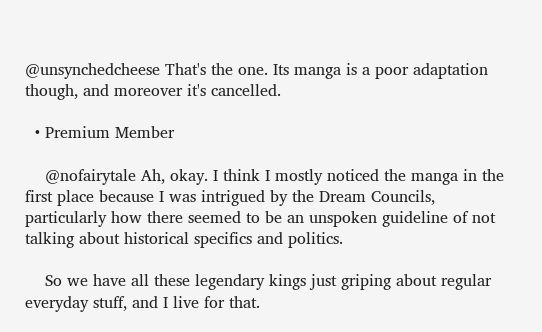@unsynchedcheese That's the one. Its manga is a poor adaptation though, and moreover it's cancelled.

  • Premium Member

    @nofairytale Ah, okay. I think I mostly noticed the manga in the first place because I was intrigued by the Dream Councils, particularly how there seemed to be an unspoken guideline of not talking about historical specifics and politics.

    So we have all these legendary kings just griping about regular everyday stuff, and I live for that.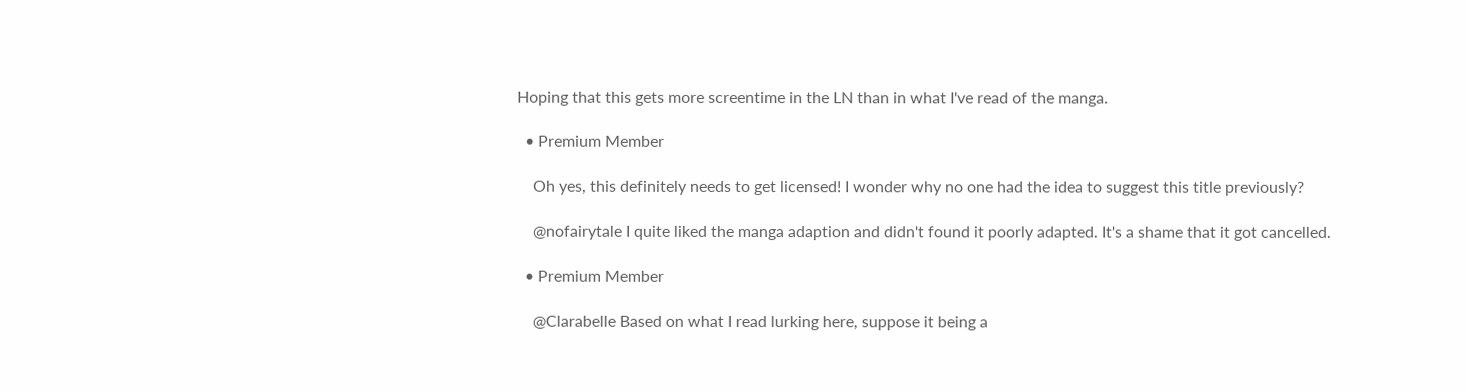Hoping that this gets more screentime in the LN than in what I've read of the manga.

  • Premium Member

    Oh yes, this definitely needs to get licensed! I wonder why no one had the idea to suggest this title previously?

    @nofairytale I quite liked the manga adaption and didn't found it poorly adapted. It's a shame that it got cancelled.

  • Premium Member

    @Clarabelle Based on what I read lurking here, suppose it being a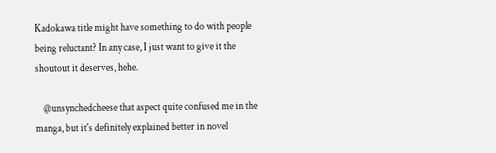Kadokawa title might have something to do with people being reluctant? In any case, I just want to give it the shoutout it deserves, hehe.

    @unsynchedcheese that aspect quite confused me in the manga, but it's definitely explained better in novel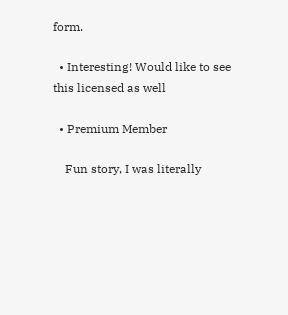form.

  • Interesting! Would like to see this licensed as well

  • Premium Member

    Fun story, I was literally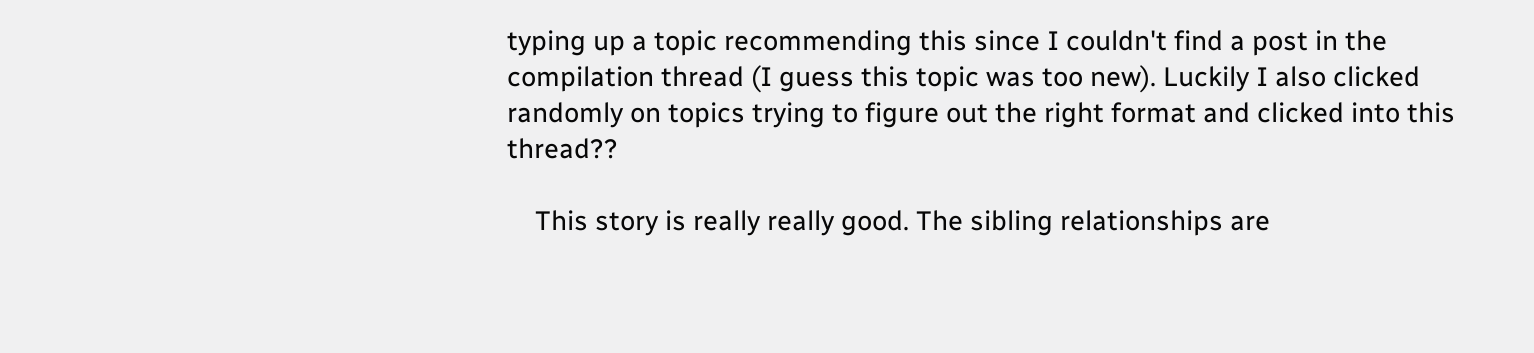typing up a topic recommending this since I couldn't find a post in the compilation thread (I guess this topic was too new). Luckily I also clicked randomly on topics trying to figure out the right format and clicked into this thread??

    This story is really really good. The sibling relationships are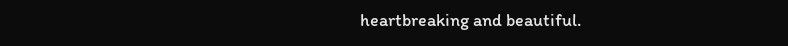heartbreaking and beautiful.